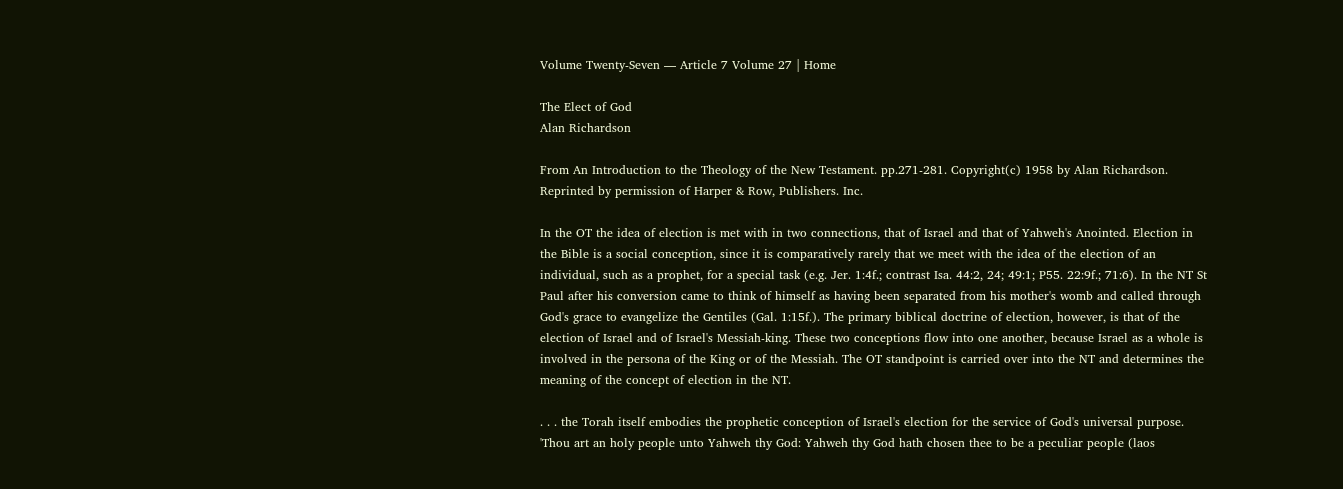Volume Twenty-Seven — Article 7 Volume 27 | Home

The Elect of God
Alan Richardson

From An Introduction to the Theology of the New Testament. pp.271-281. Copyright(c) 1958 by Alan Richardson. Reprinted by permission of Harper & Row, Publishers. Inc.

In the OT the idea of election is met with in two connections, that of Israel and that of Yahweh's Anointed. Election in the Bible is a social conception, since it is comparatively rarely that we meet with the idea of the election of an individual, such as a prophet, for a special task (e.g. Jer. 1:4f.; contrast Isa. 44:2, 24; 49:1; P55. 22:9f.; 71:6). In the NT St Paul after his conversion came to think of himself as having been separated from his mother's womb and called through God's grace to evangelize the Gentiles (Gal. 1:15f.). The primary biblical doctrine of election, however, is that of the election of Israel and of Israel's Messiah-king. These two conceptions flow into one another, because Israel as a whole is involved in the persona of the King or of the Messiah. The OT standpoint is carried over into the NT and determines the meaning of the concept of election in the NT.

. . . the Torah itself embodies the prophetic conception of Israel's election for the service of God's universal purpose. 'Thou art an holy people unto Yahweh thy God: Yahweh thy God hath chosen thee to be a peculiar people (laos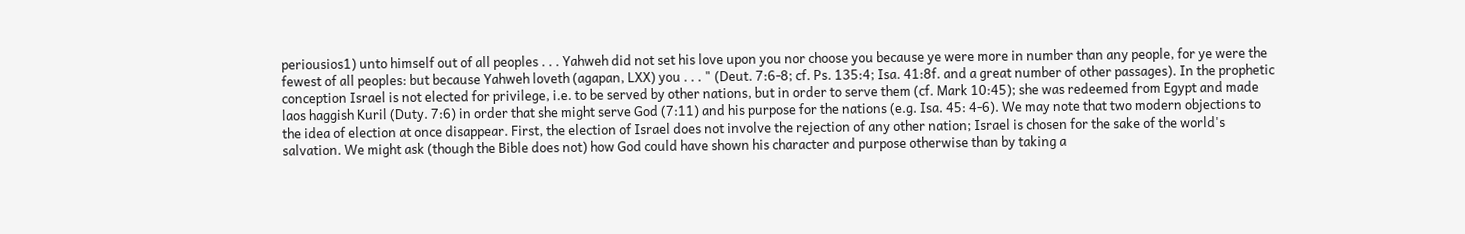periousios1) unto himself out of all peoples . . . Yahweh did not set his love upon you nor choose you because ye were more in number than any people, for ye were the fewest of all peoples: but because Yahweh loveth (agapan, LXX) you . . . " (Deut. 7:6-8; cf. Ps. 135:4; Isa. 41:8f. and a great number of other passages). In the prophetic conception Israel is not elected for privilege, i.e. to be served by other nations, but in order to serve them (cf. Mark 10:45); she was redeemed from Egypt and made laos haggish Kuril (Duty. 7:6) in order that she might serve God (7:11) and his purpose for the nations (e.g. Isa. 45: 4-6). We may note that two modern objections to the idea of election at once disappear. First, the election of Israel does not involve the rejection of any other nation; Israel is chosen for the sake of the world's salvation. We might ask (though the Bible does not) how God could have shown his character and purpose otherwise than by taking a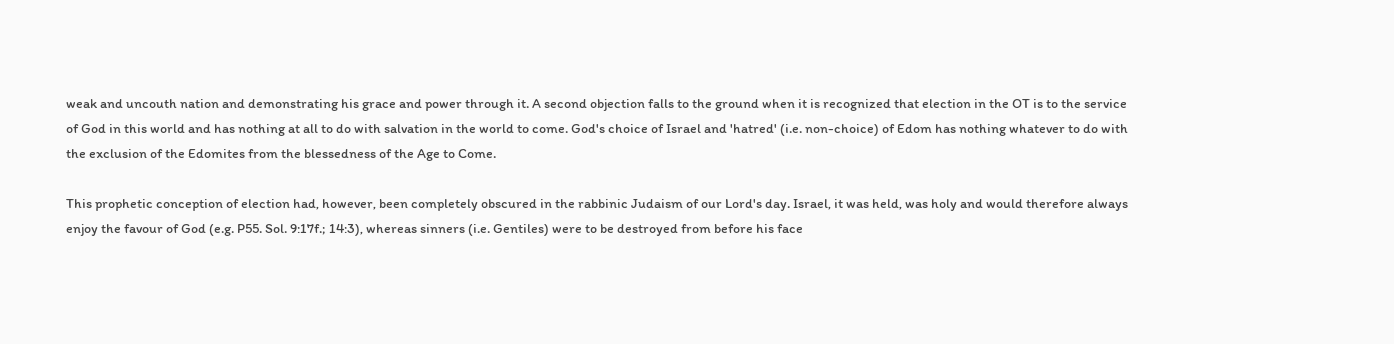weak and uncouth nation and demonstrating his grace and power through it. A second objection falls to the ground when it is recognized that election in the OT is to the service of God in this world and has nothing at all to do with salvation in the world to come. God's choice of Israel and 'hatred' (i.e. non-choice) of Edom has nothing whatever to do with the exclusion of the Edomites from the blessedness of the Age to Come.

This prophetic conception of election had, however, been completely obscured in the rabbinic Judaism of our Lord's day. Israel, it was held, was holy and would therefore always enjoy the favour of God (e.g. P55. Sol. 9:17f.; 14:3), whereas sinners (i.e. Gentiles) were to be destroyed from before his face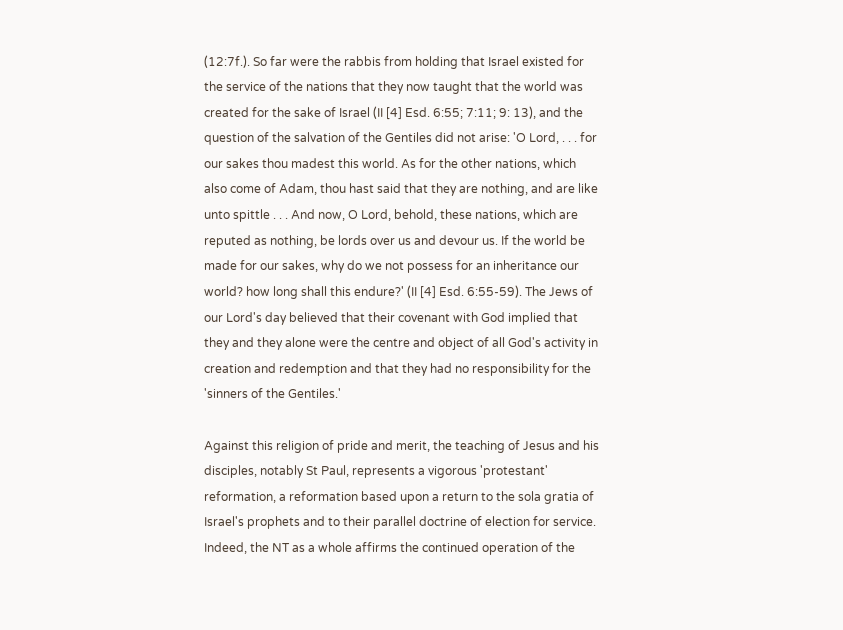(12:7f.). So far were the rabbis from holding that Israel existed for the service of the nations that they now taught that the world was created for the sake of Israel (II [4] Esd. 6:55; 7:11; 9: 13), and the question of the salvation of the Gentiles did not arise: 'O Lord, . . . for our sakes thou madest this world. As for the other nations, which also come of Adam, thou hast said that they are nothing, and are like unto spittle . . . And now, O Lord, behold, these nations, which are reputed as nothing, be lords over us and devour us. If the world be made for our sakes, why do we not possess for an inheritance our world? how long shall this endure?' (II [4] Esd. 6:55-59). The Jews of our Lord's day believed that their covenant with God implied that they and they alone were the centre and object of all God's activity in creation and redemption and that they had no responsibility for the 'sinners of the Gentiles.'

Against this religion of pride and merit, the teaching of Jesus and his disciples, notably St Paul, represents a vigorous 'protestant' reformation, a reformation based upon a return to the sola gratia of Israel's prophets and to their parallel doctrine of election for service. Indeed, the NT as a whole affirms the continued operation of the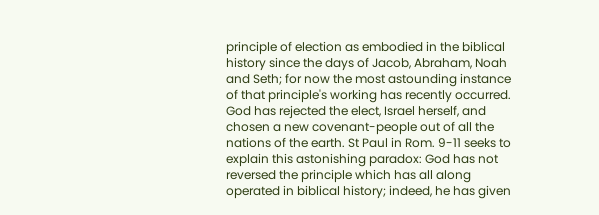principle of election as embodied in the biblical history since the days of Jacob, Abraham, Noah and Seth; for now the most astounding instance of that principle's working has recently occurred. God has rejected the elect, Israel herself, and chosen a new covenant-people out of all the nations of the earth. St Paul in Rom. 9-11 seeks to explain this astonishing paradox: God has not reversed the principle which has all along operated in biblical history; indeed, he has given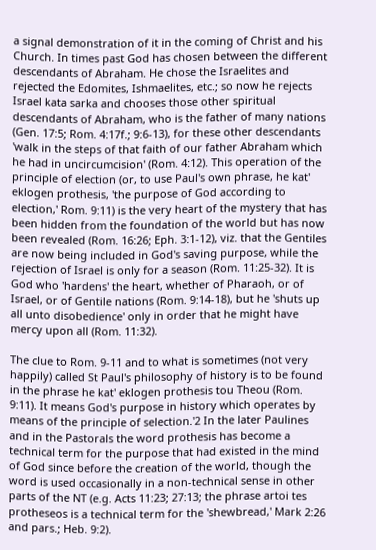a signal demonstration of it in the coming of Christ and his Church. In times past God has chosen between the different descendants of Abraham. He chose the Israelites and rejected the Edomites, Ishmaelites, etc.; so now he rejects Israel kata sarka and chooses those other spiritual descendants of Abraham, who is the father of many nations (Gen. 17:5; Rom. 4:17f.; 9:6-13), for these other descendants 'walk in the steps of that faith of our father Abraham which he had in uncircumcision' (Rom. 4:12). This operation of the principle of election (or, to use Paul's own phrase, he kat' eklogen prothesis, 'the purpose of God according to election,' Rom. 9:11) is the very heart of the mystery that has been hidden from the foundation of the world but has now been revealed (Rom. 16:26; Eph. 3:1-12), viz. that the Gentiles are now being included in God's saving purpose, while the rejection of Israel is only for a season (Rom. 11:25-32). It is God who 'hardens' the heart, whether of Pharaoh, or of Israel, or of Gentile nations (Rom. 9:14-18), but he 'shuts up all unto disobedience' only in order that he might have mercy upon all (Rom. 11:32).

The clue to Rom. 9-11 and to what is sometimes (not very happily) called St Paul's philosophy of history is to be found in the phrase he kat' eklogen prothesis tou Theou (Rom. 9:11). It means God's purpose in history which operates by means of the principle of selection.'2 In the later Paulines and in the Pastorals the word prothesis has become a technical term for the purpose that had existed in the mind of God since before the creation of the world, though the word is used occasionally in a non-technical sense in other parts of the NT (e.g. Acts 11:23; 27:13; the phrase artoi tes protheseos is a technical term for the 'shewbread,' Mark 2:26 and pars.; Heb. 9:2).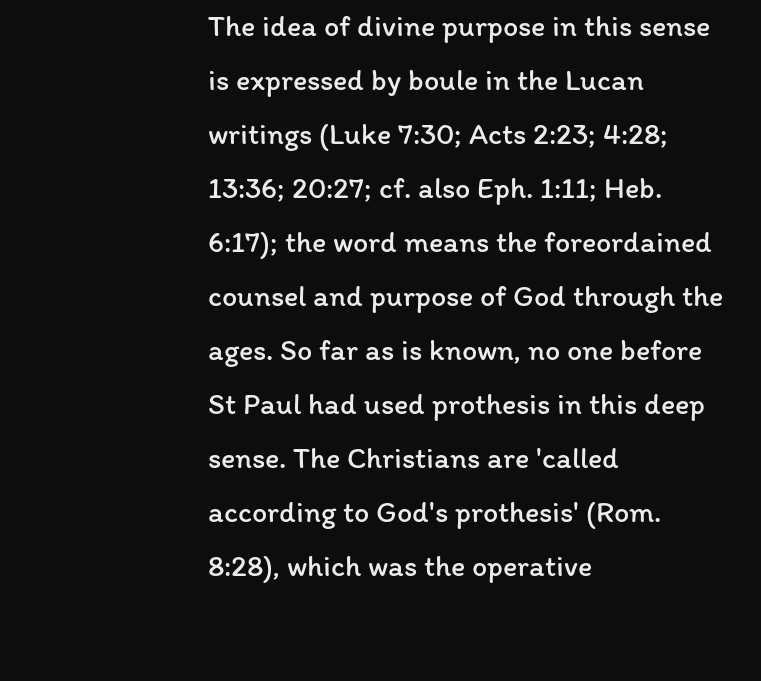The idea of divine purpose in this sense is expressed by boule in the Lucan writings (Luke 7:30; Acts 2:23; 4:28; 13:36; 20:27; cf. also Eph. 1:11; Heb. 6:17); the word means the foreordained counsel and purpose of God through the ages. So far as is known, no one before St Paul had used prothesis in this deep sense. The Christians are 'called according to God's prothesis' (Rom. 8:28), which was the operative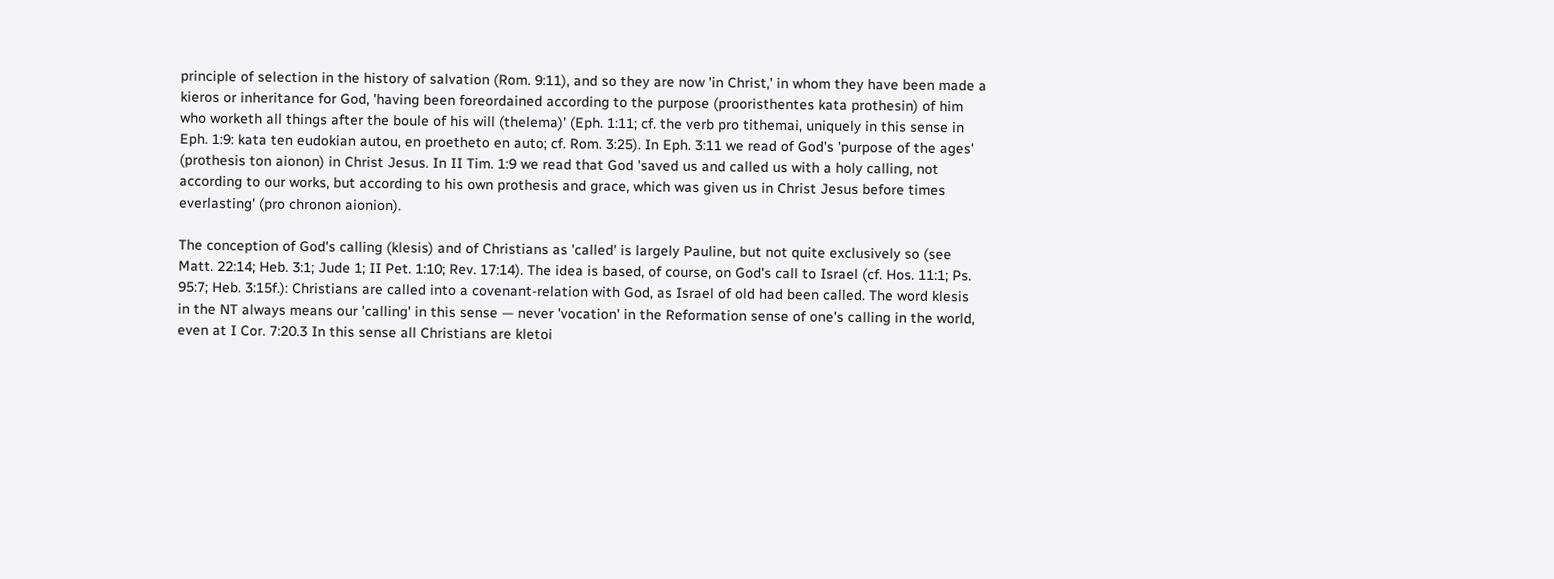principle of selection in the history of salvation (Rom. 9:11), and so they are now 'in Christ,' in whom they have been made a kieros or inheritance for God, 'having been foreordained according to the purpose (prooristhentes kata prothesin) of him who worketh all things after the boule of his will (thelema)' (Eph. 1:11; cf. the verb pro tithemai, uniquely in this sense in Eph. 1:9: kata ten eudokian autou, en proetheto en auto; cf. Rom. 3:25). In Eph. 3:11 we read of God's 'purpose of the ages' (prothesis ton aionon) in Christ Jesus. In II Tim. 1:9 we read that God 'saved us and called us with a holy calling, not according to our works, but according to his own prothesis and grace, which was given us in Christ Jesus before times everlasting' (pro chronon aionion).

The conception of God's calling (klesis) and of Christians as 'called' is largely Pauline, but not quite exclusively so (see Matt. 22:14; Heb. 3:1; Jude 1; II Pet. 1:10; Rev. 17:14). The idea is based, of course, on God's call to Israel (cf. Hos. 11:1; Ps. 95:7; Heb. 3:15f.): Christians are called into a covenant-relation with God, as Israel of old had been called. The word klesis in the NT always means our 'calling' in this sense — never 'vocation' in the Reformation sense of one's calling in the world, even at I Cor. 7:20.3 In this sense all Christians are kletoi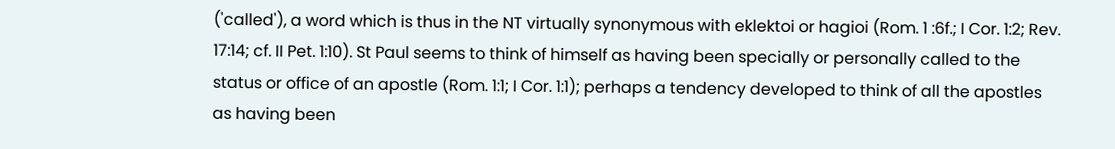('called'), a word which is thus in the NT virtually synonymous with eklektoi or hagioi (Rom. 1 :6f.; I Cor. 1:2; Rev. 17:14; cf. II Pet. 1:10). St Paul seems to think of himself as having been specially or personally called to the status or office of an apostle (Rom. 1:1; I Cor. 1:1); perhaps a tendency developed to think of all the apostles as having been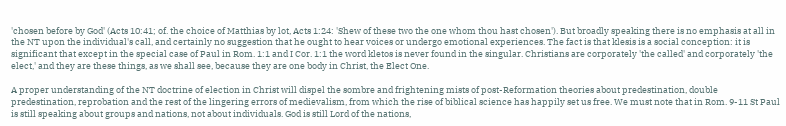'chosen before by God' (Acts 10:41; of. the choice of Matthias by lot, Acts 1:24: 'Shew of these two the one whom thou hast chosen'). But broadly speaking there is no emphasis at all in the NT upon the individual's call, and certainly no suggestion that he ought to hear voices or undergo emotional experiences. The fact is that klesis is a social conception: it is significant that except in the special case of Paul in Rom. 1:1 and I Cor. 1:1 the word kletos is never found in the singular. Christians are corporately 'the called' and corporately 'the elect,' and they are these things, as we shall see, because they are one body in Christ, the Elect One.

A proper understanding of the NT doctrine of election in Christ will dispel the sombre and frightening mists of post-Reformation theories about predestination, double predestination, reprobation and the rest of the lingering errors of medievalism, from which the rise of biblical science has happily set us free. We must note that in Rom. 9-11 St Paul is still speaking about groups and nations, not about individuals. God is still Lord of the nations,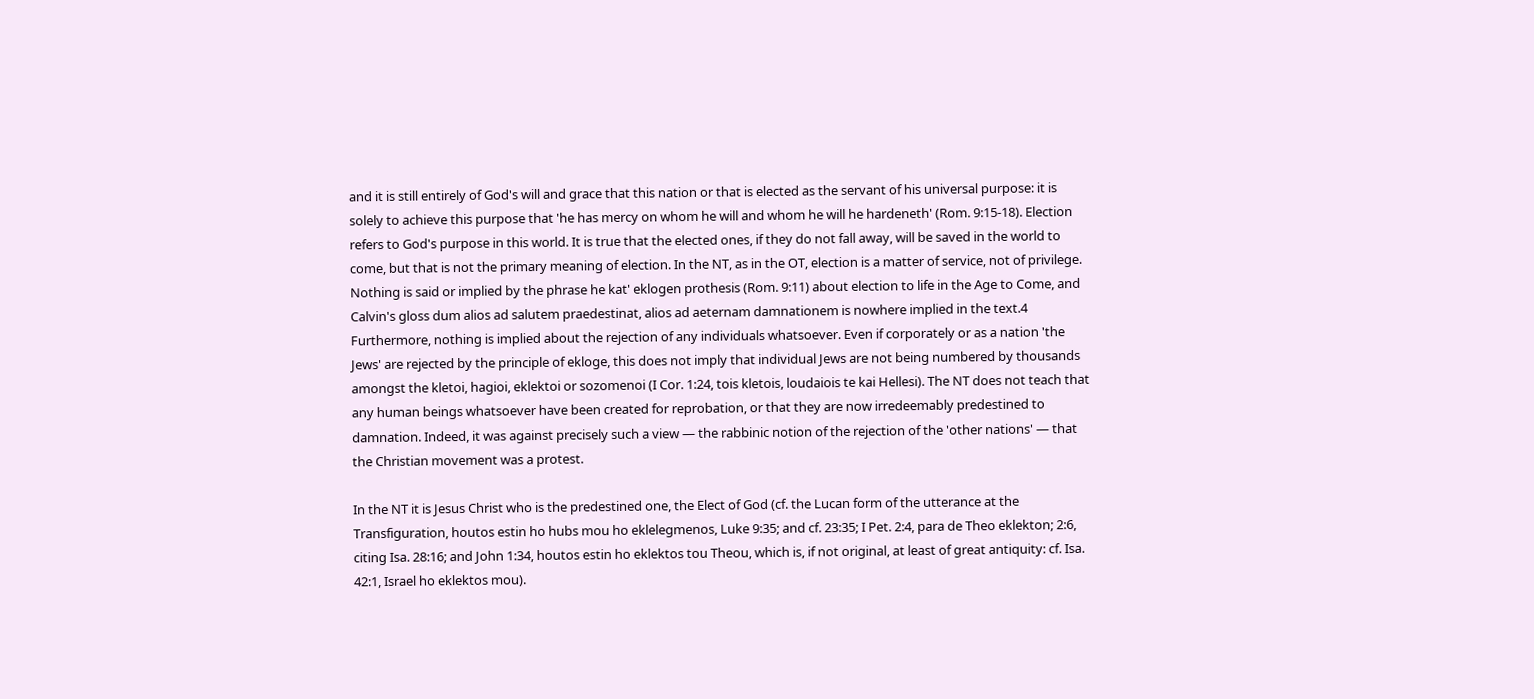and it is still entirely of God's will and grace that this nation or that is elected as the servant of his universal purpose: it is solely to achieve this purpose that 'he has mercy on whom he will and whom he will he hardeneth' (Rom. 9:15-18). Election refers to God's purpose in this world. It is true that the elected ones, if they do not fall away, will be saved in the world to come, but that is not the primary meaning of election. In the NT, as in the OT, election is a matter of service, not of privilege. Nothing is said or implied by the phrase he kat' eklogen prothesis (Rom. 9:11) about election to life in the Age to Come, and Calvin's gloss dum alios ad salutem praedestinat, alios ad aeternam damnationem is nowhere implied in the text.4 Furthermore, nothing is implied about the rejection of any individuals whatsoever. Even if corporately or as a nation 'the Jews' are rejected by the principle of ekloge, this does not imply that individual Jews are not being numbered by thousands amongst the kletoi, hagioi, eklektoi or sozomenoi (I Cor. 1:24, tois kletois, loudaiois te kai Hellesi). The NT does not teach that any human beings whatsoever have been created for reprobation, or that they are now irredeemably predestined to damnation. Indeed, it was against precisely such a view — the rabbinic notion of the rejection of the 'other nations' — that the Christian movement was a protest.

In the NT it is Jesus Christ who is the predestined one, the Elect of God (cf. the Lucan form of the utterance at the Transfiguration, houtos estin ho hubs mou ho eklelegmenos, Luke 9:35; and cf. 23:35; I Pet. 2:4, para de Theo eklekton; 2:6, citing Isa. 28:16; and John 1:34, houtos estin ho eklektos tou Theou, which is, if not original, at least of great antiquity: cf. Isa. 42:1, Israel ho eklektos mou).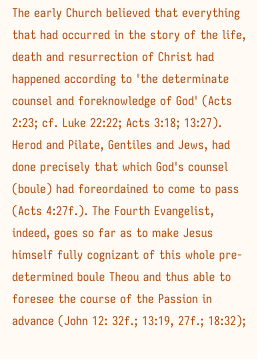The early Church believed that everything that had occurred in the story of the life, death and resurrection of Christ had happened according to 'the determinate counsel and foreknowledge of God' (Acts 2:23; cf. Luke 22:22; Acts 3:18; 13:27). Herod and Pilate, Gentiles and Jews, had done precisely that which God's counsel (boule) had foreordained to come to pass (Acts 4:27f.). The Fourth Evangelist, indeed, goes so far as to make Jesus himself fully cognizant of this whole pre-determined boule Theou and thus able to foresee the course of the Passion in advance (John 12: 32f.; 13:19, 27f.; 18:32);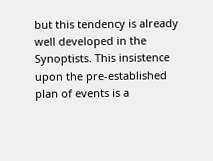but this tendency is already well developed in the Synoptists. This insistence upon the pre-established plan of events is a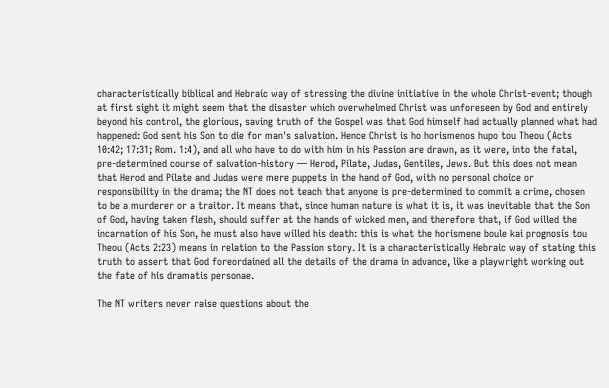characteristically biblical and Hebraic way of stressing the divine initiative in the whole Christ-event; though at first sight it might seem that the disaster which overwhelmed Christ was unforeseen by God and entirely beyond his control, the glorious, saving truth of the Gospel was that God himself had actually planned what had happened: God sent his Son to die for man's salvation. Hence Christ is ho horismenos hupo tou Theou (Acts 10:42; 17:31; Rom. 1:4), and all who have to do with him in his Passion are drawn, as it were, into the fatal, pre-determined course of salvation-history — Herod, Pilate, Judas, Gentiles, Jews. But this does not mean that Herod and Pilate and Judas were mere puppets in the hand of God, with no personal choice or responsibility in the drama; the NT does not teach that anyone is pre-determined to commit a crime, chosen to be a murderer or a traitor. It means that, since human nature is what it is, it was inevitable that the Son of God, having taken flesh, should suffer at the hands of wicked men, and therefore that, if God willed the incarnation of his Son, he must also have willed his death: this is what the horismene boule kai prognosis tou Theou (Acts 2:23) means in relation to the Passion story. It is a characteristically Hebraic way of stating this truth to assert that God foreordained all the details of the drama in advance, like a playwright working out the fate of his dramatis personae.

The NT writers never raise questions about the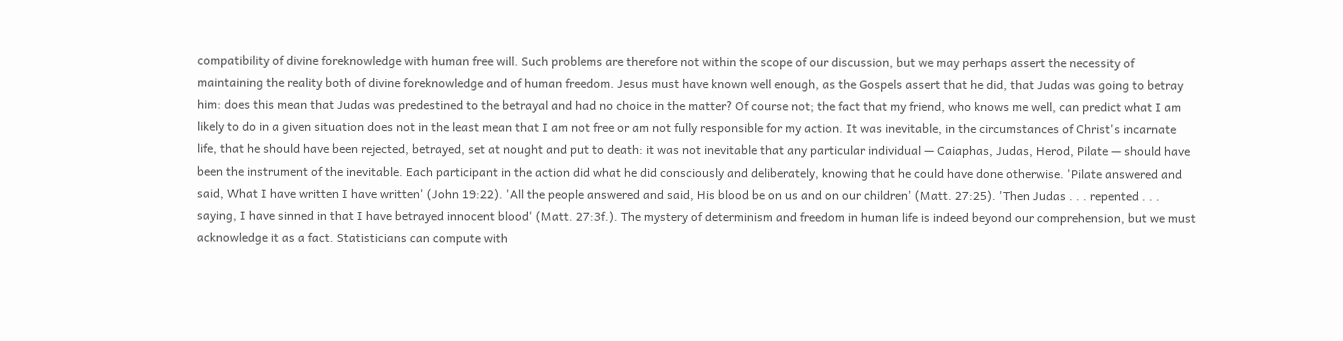compatibility of divine foreknowledge with human free will. Such problems are therefore not within the scope of our discussion, but we may perhaps assert the necessity of maintaining the reality both of divine foreknowledge and of human freedom. Jesus must have known well enough, as the Gospels assert that he did, that Judas was going to betray him: does this mean that Judas was predestined to the betrayal and had no choice in the matter? Of course not; the fact that my friend, who knows me well, can predict what I am likely to do in a given situation does not in the least mean that I am not free or am not fully responsible for my action. It was inevitable, in the circumstances of Christ's incarnate life, that he should have been rejected, betrayed, set at nought and put to death: it was not inevitable that any particular individual — Caiaphas, Judas, Herod, Pilate — should have been the instrument of the inevitable. Each participant in the action did what he did consciously and deliberately, knowing that he could have done otherwise. 'Pilate answered and said, What I have written I have written' (John 19:22). 'All the people answered and said, His blood be on us and on our children' (Matt. 27:25). 'Then Judas . . . repented . . . saying, I have sinned in that I have betrayed innocent blood' (Matt. 27:3f.). The mystery of determinism and freedom in human life is indeed beyond our comprehension, but we must acknowledge it as a fact. Statisticians can compute with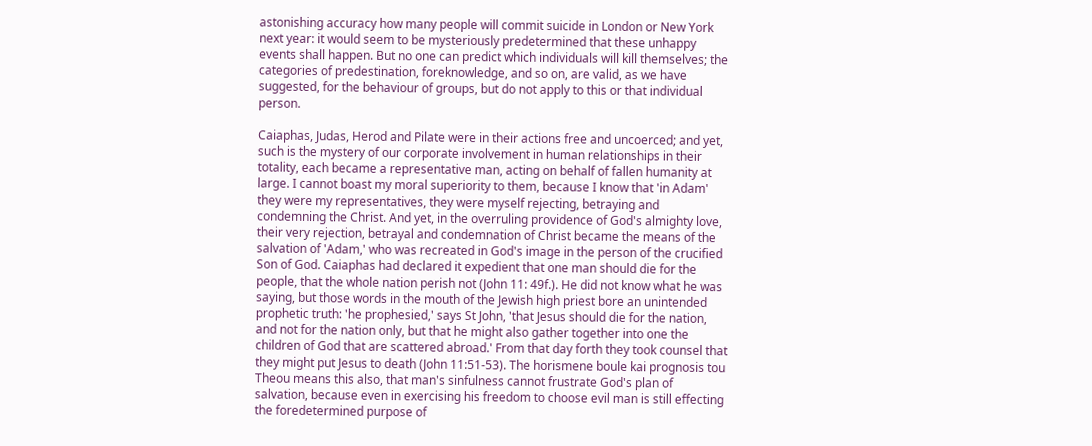astonishing accuracy how many people will commit suicide in London or New York next year: it would seem to be mysteriously predetermined that these unhappy events shall happen. But no one can predict which individuals will kill themselves; the categories of predestination, foreknowledge, and so on, are valid, as we have suggested, for the behaviour of groups, but do not apply to this or that individual person.

Caiaphas, Judas, Herod and Pilate were in their actions free and uncoerced; and yet, such is the mystery of our corporate involvement in human relationships in their totality, each became a representative man, acting on behalf of fallen humanity at large. I cannot boast my moral superiority to them, because I know that 'in Adam' they were my representatives, they were myself rejecting, betraying and condemning the Christ. And yet, in the overruling providence of God's almighty love, their very rejection, betrayal and condemnation of Christ became the means of the salvation of 'Adam,' who was recreated in God's image in the person of the crucified Son of God. Caiaphas had declared it expedient that one man should die for the people, that the whole nation perish not (John 11: 49f.). He did not know what he was saying, but those words in the mouth of the Jewish high priest bore an unintended prophetic truth: 'he prophesied,' says St John, 'that Jesus should die for the nation, and not for the nation only, but that he might also gather together into one the children of God that are scattered abroad.' From that day forth they took counsel that they might put Jesus to death (John 11:51-53). The horismene boule kai prognosis tou Theou means this also, that man's sinfulness cannot frustrate God's plan of salvation, because even in exercising his freedom to choose evil man is still effecting the foredetermined purpose of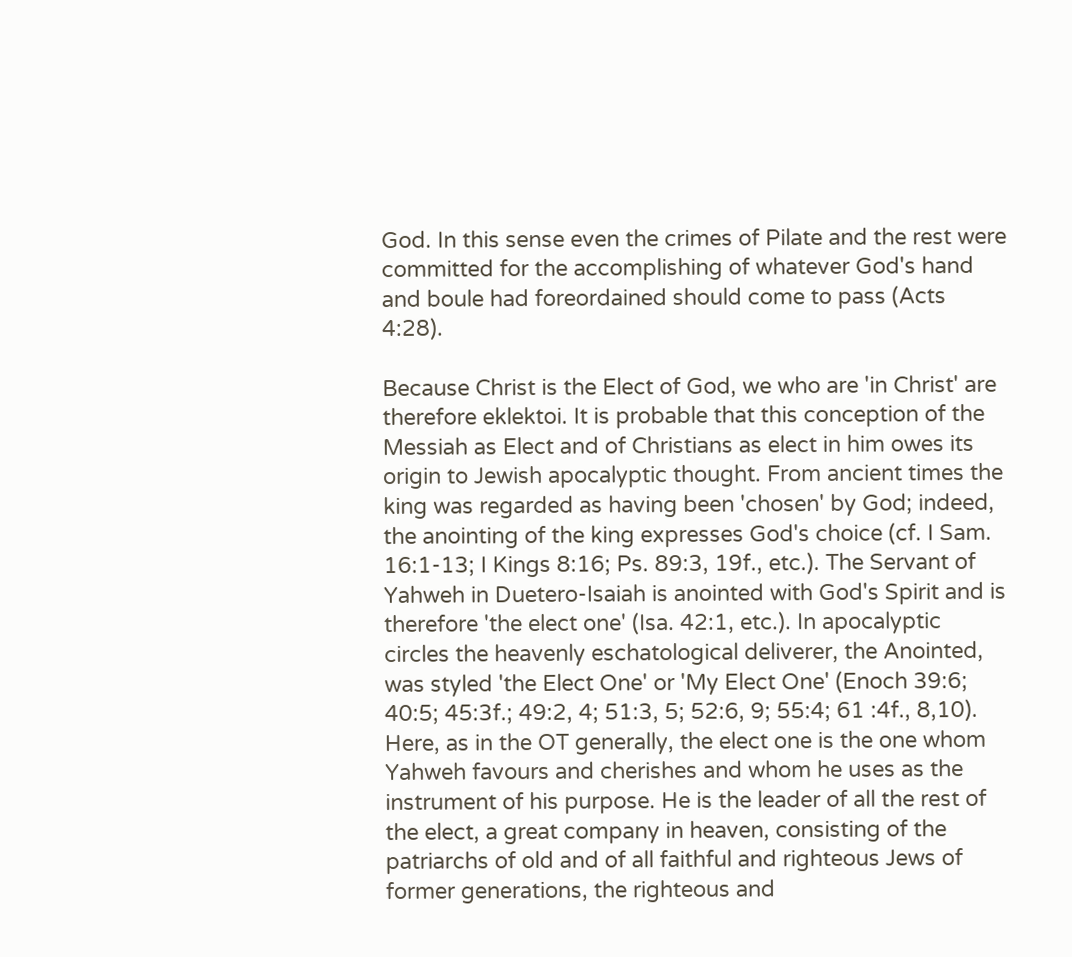God. In this sense even the crimes of Pilate and the rest were committed for the accomplishing of whatever God's hand and boule had foreordained should come to pass (Acts 4:28).

Because Christ is the Elect of God, we who are 'in Christ' are therefore eklektoi. It is probable that this conception of the Messiah as Elect and of Christians as elect in him owes its origin to Jewish apocalyptic thought. From ancient times the king was regarded as having been 'chosen' by God; indeed, the anointing of the king expresses God's choice (cf. I Sam. 16:1-13; I Kings 8:16; Ps. 89:3, 19f., etc.). The Servant of Yahweh in Duetero-Isaiah is anointed with God's Spirit and is therefore 'the elect one' (Isa. 42:1, etc.). In apocalyptic circles the heavenly eschatological deliverer, the Anointed, was styled 'the Elect One' or 'My Elect One' (Enoch 39:6; 40:5; 45:3f.; 49:2, 4; 51:3, 5; 52:6, 9; 55:4; 61 :4f., 8,10). Here, as in the OT generally, the elect one is the one whom Yahweh favours and cherishes and whom he uses as the instrument of his purpose. He is the leader of all the rest of the elect, a great company in heaven, consisting of the patriarchs of old and of all faithful and righteous Jews of former generations, the righteous and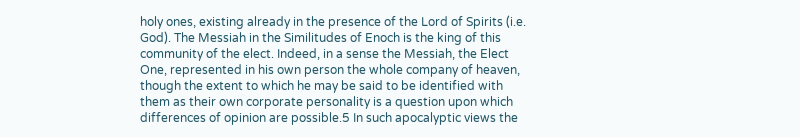holy ones, existing already in the presence of the Lord of Spirits (i.e. God). The Messiah in the Similitudes of Enoch is the king of this community of the elect. Indeed, in a sense the Messiah, the Elect One, represented in his own person the whole company of heaven, though the extent to which he may be said to be identified with them as their own corporate personality is a question upon which differences of opinion are possible.5 In such apocalyptic views the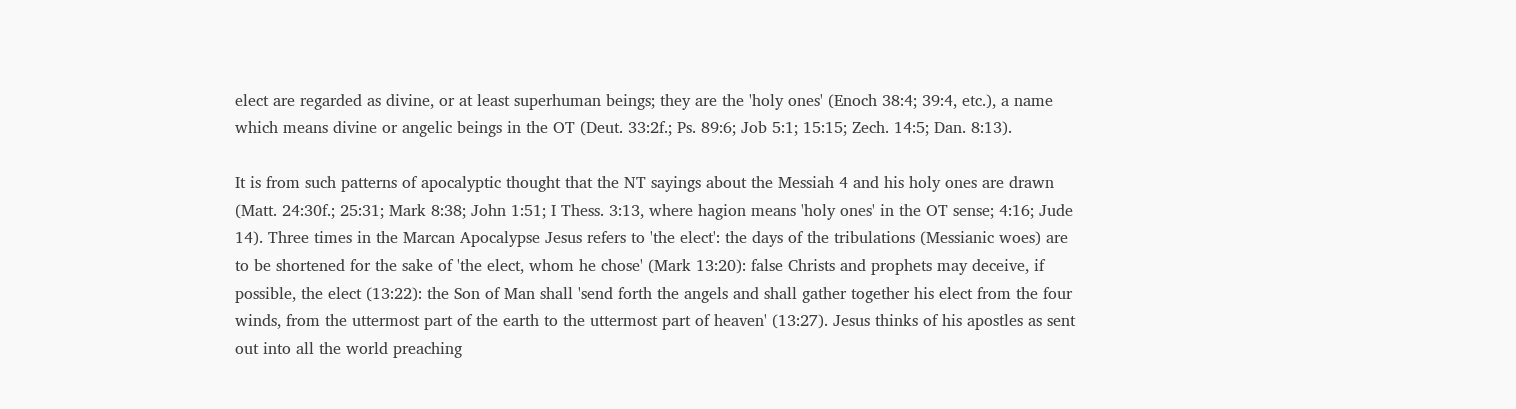elect are regarded as divine, or at least superhuman beings; they are the 'holy ones' (Enoch 38:4; 39:4, etc.), a name which means divine or angelic beings in the OT (Deut. 33:2f.; Ps. 89:6; Job 5:1; 15:15; Zech. 14:5; Dan. 8:13).

It is from such patterns of apocalyptic thought that the NT sayings about the Messiah 4 and his holy ones are drawn (Matt. 24:30f.; 25:31; Mark 8:38; John 1:51; I Thess. 3:13, where hagion means 'holy ones' in the OT sense; 4:16; Jude 14). Three times in the Marcan Apocalypse Jesus refers to 'the elect': the days of the tribulations (Messianic woes) are to be shortened for the sake of 'the elect, whom he chose' (Mark 13:20): false Christs and prophets may deceive, if possible, the elect (13:22): the Son of Man shall 'send forth the angels and shall gather together his elect from the four winds, from the uttermost part of the earth to the uttermost part of heaven' (13:27). Jesus thinks of his apostles as sent out into all the world preaching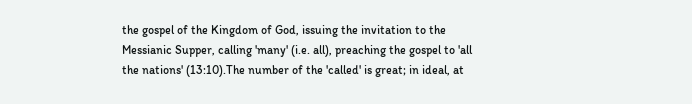the gospel of the Kingdom of God, issuing the invitation to the Messianic Supper, calling 'many' (i.e. all), preaching the gospel to 'all the nations' (13:10).The number of the 'called' is great; in ideal, at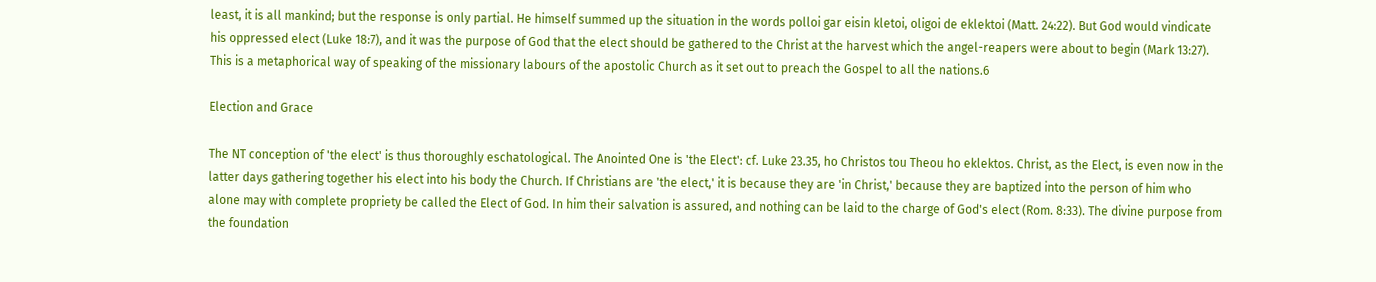least, it is all mankind; but the response is only partial. He himself summed up the situation in the words polloi gar eisin kletoi, oligoi de eklektoi (Matt. 24:22). But God would vindicate his oppressed elect (Luke 18:7), and it was the purpose of God that the elect should be gathered to the Christ at the harvest which the angel-reapers were about to begin (Mark 13:27). This is a metaphorical way of speaking of the missionary labours of the apostolic Church as it set out to preach the Gospel to all the nations.6

Election and Grace

The NT conception of 'the elect' is thus thoroughly eschatological. The Anointed One is 'the Elect': cf. Luke 23.35, ho Christos tou Theou ho eklektos. Christ, as the Elect, is even now in the latter days gathering together his elect into his body the Church. If Christians are 'the elect,' it is because they are 'in Christ,' because they are baptized into the person of him who alone may with complete propriety be called the Elect of God. In him their salvation is assured, and nothing can be laid to the charge of God's elect (Rom. 8:33). The divine purpose from the foundation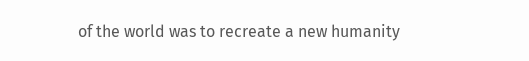of the world was to recreate a new humanity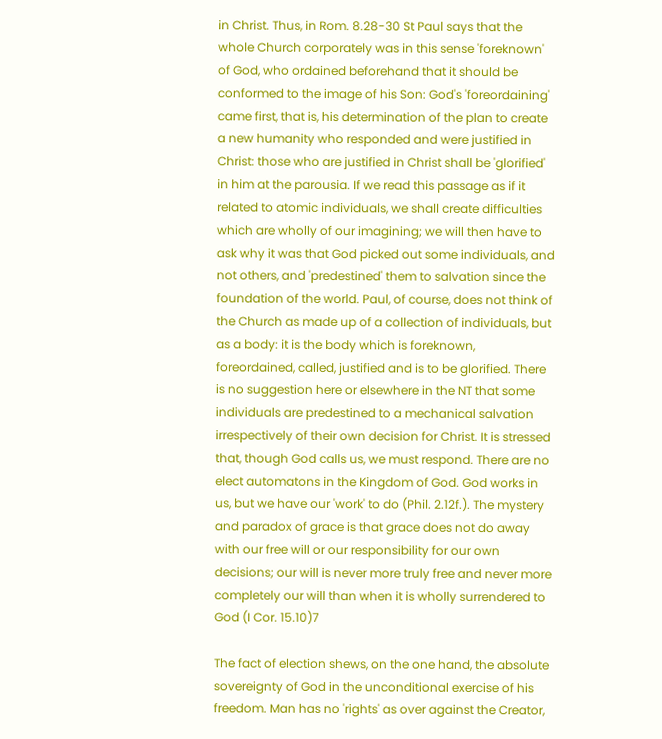in Christ. Thus, in Rom. 8.28-30 St Paul says that the whole Church corporately was in this sense 'foreknown' of God, who ordained beforehand that it should be conformed to the image of his Son: God's 'foreordaining' came first, that is, his determination of the plan to create a new humanity who responded and were justified in Christ: those who are justified in Christ shall be 'glorified' in him at the parousia. If we read this passage as if it related to atomic individuals, we shall create difficulties which are wholly of our imagining; we will then have to ask why it was that God picked out some individuals, and not others, and 'predestined' them to salvation since the foundation of the world. Paul, of course, does not think of the Church as made up of a collection of individuals, but as a body: it is the body which is foreknown, foreordained, called, justified and is to be glorified. There is no suggestion here or elsewhere in the NT that some individuals are predestined to a mechanical salvation irrespectively of their own decision for Christ. It is stressed that, though God calls us, we must respond. There are no elect automatons in the Kingdom of God. God works in us, but we have our 'work' to do (Phil. 2.12f.). The mystery and paradox of grace is that grace does not do away with our free will or our responsibility for our own decisions; our will is never more truly free and never more completely our will than when it is wholly surrendered to God (I Cor. 15.10)7

The fact of election shews, on the one hand, the absolute sovereignty of God in the unconditional exercise of his freedom. Man has no 'rights' as over against the Creator,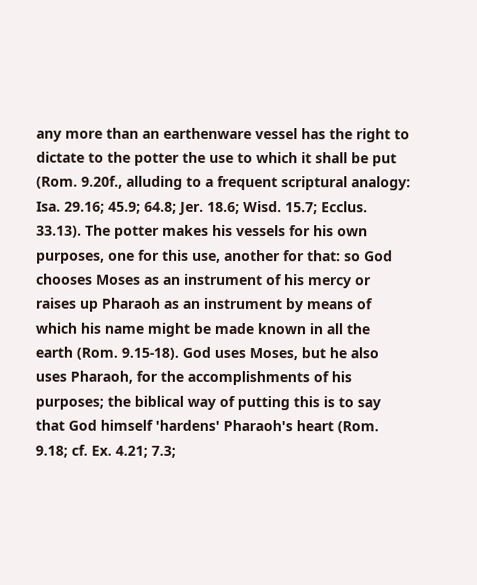any more than an earthenware vessel has the right to dictate to the potter the use to which it shall be put (Rom. 9.20f., alluding to a frequent scriptural analogy: Isa. 29.16; 45.9; 64.8; Jer. 18.6; Wisd. 15.7; Ecclus. 33.13). The potter makes his vessels for his own purposes, one for this use, another for that: so God chooses Moses as an instrument of his mercy or raises up Pharaoh as an instrument by means of which his name might be made known in all the earth (Rom. 9.15-18). God uses Moses, but he also uses Pharaoh, for the accomplishments of his purposes; the biblical way of putting this is to say that God himself 'hardens' Pharaoh's heart (Rom. 9.18; cf. Ex. 4.21; 7.3;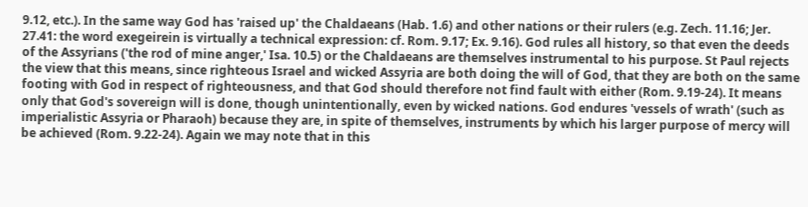9.12, etc.). In the same way God has 'raised up' the Chaldaeans (Hab. 1.6) and other nations or their rulers (e.g. Zech. 11.16; Jer. 27.41: the word exegeirein is virtually a technical expression: cf. Rom. 9.17; Ex. 9.16). God rules all history, so that even the deeds of the Assyrians ('the rod of mine anger,' Isa. 10.5) or the Chaldaeans are themselves instrumental to his purpose. St Paul rejects the view that this means, since righteous Israel and wicked Assyria are both doing the will of God, that they are both on the same footing with God in respect of righteousness, and that God should therefore not find fault with either (Rom. 9.19-24). It means only that God's sovereign will is done, though unintentionally, even by wicked nations. God endures 'vessels of wrath' (such as imperialistic Assyria or Pharaoh) because they are, in spite of themselves, instruments by which his larger purpose of mercy will be achieved (Rom. 9.22-24). Again we may note that in this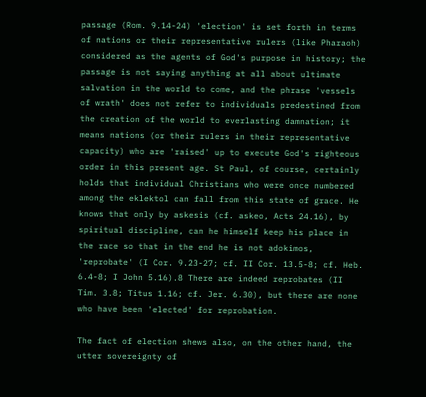passage (Rom. 9.14-24) 'election' is set forth in terms of nations or their representative rulers (like Pharaoh) considered as the agents of God's purpose in history; the passage is not saying anything at all about ultimate salvation in the world to come, and the phrase 'vessels of wrath' does not refer to individuals predestined from the creation of the world to everlasting damnation; it means nations (or their rulers in their representative capacity) who are 'raised' up to execute God's righteous order in this present age. St Paul, of course, certainly holds that individual Christians who were once numbered among the eklektol can fall from this state of grace. He knows that only by askesis (cf. askeo, Acts 24.16), by spiritual discipline, can he himself keep his place in the race so that in the end he is not adokimos, 'reprobate' (I Cor. 9.23-27; cf. II Cor. 13.5-8; cf. Heb. 6.4-8; I John 5.16).8 There are indeed reprobates (II Tim. 3.8; Titus 1.16; cf. Jer. 6.30), but there are none who have been 'elected' for reprobation.

The fact of election shews also, on the other hand, the utter sovereignty of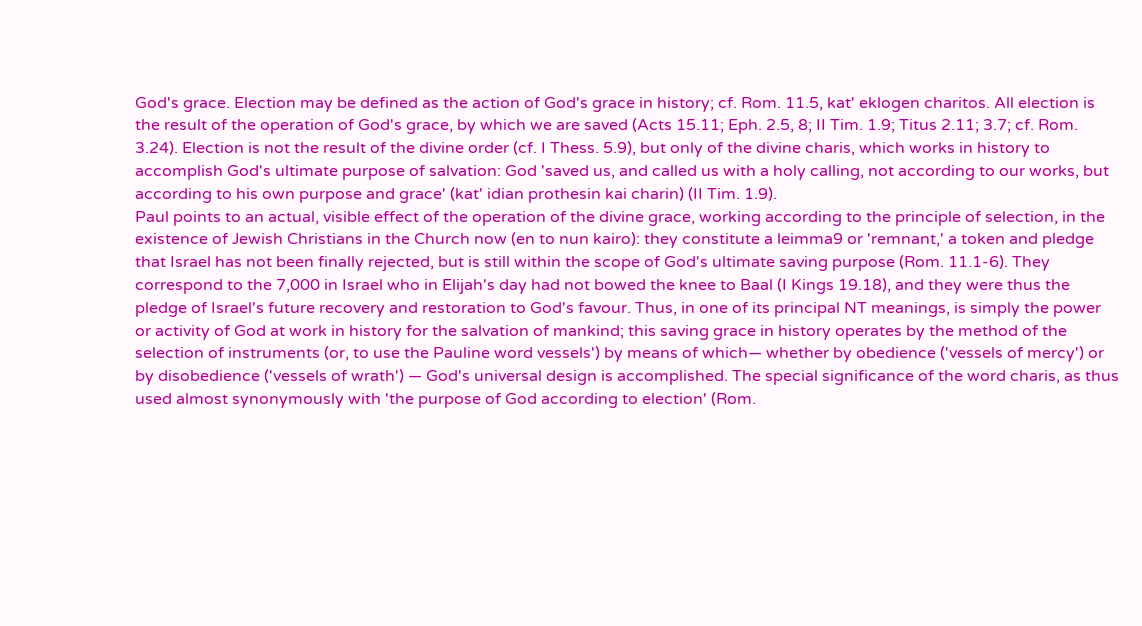God's grace. Election may be defined as the action of God's grace in history; cf. Rom. 11.5, kat' eklogen charitos. All election is the result of the operation of God's grace, by which we are saved (Acts 15.11; Eph. 2.5, 8; II Tim. 1.9; Titus 2.11; 3.7; cf. Rom. 3.24). Election is not the result of the divine order (cf. I Thess. 5.9), but only of the divine charis, which works in history to accomplish God's ultimate purpose of salvation: God 'saved us, and called us with a holy calling, not according to our works, but according to his own purpose and grace' (kat' idian prothesin kai charin) (II Tim. 1.9).
Paul points to an actual, visible effect of the operation of the divine grace, working according to the principle of selection, in the existence of Jewish Christians in the Church now (en to nun kairo): they constitute a leimma9 or 'remnant,' a token and pledge that Israel has not been finally rejected, but is still within the scope of God's ultimate saving purpose (Rom. 11.1-6). They correspond to the 7,000 in Israel who in Elijah's day had not bowed the knee to Baal (I Kings 19.18), and they were thus the pledge of Israel's future recovery and restoration to God's favour. Thus, in one of its principal NT meanings, is simply the power or activity of God at work in history for the salvation of mankind; this saving grace in history operates by the method of the selection of instruments (or, to use the Pauline word vessels') by means of which— whether by obedience ('vessels of mercy') or by disobedience ('vessels of wrath') — God's universal design is accomplished. The special significance of the word charis, as thus used almost synonymously with 'the purpose of God according to election' (Rom.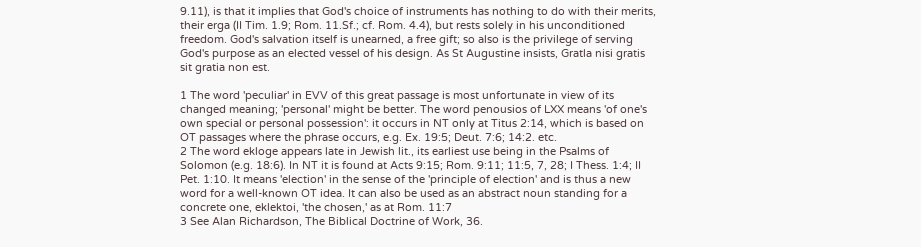9.11), is that it implies that God's choice of instruments has nothing to do with their merits, their erga (II Tim. 1.9; Rom. 11.Sf.; cf. Rom. 4.4), but rests solely in his unconditioned freedom. God's salvation itself is unearned, a free gift; so also is the privilege of serving God's purpose as an elected vessel of his design. As St Augustine insists, Gratla nisi gratis sit gratia non est.

1 The word 'peculiar' in EVV of this great passage is most unfortunate in view of its changed meaning; 'personal' might be better. The word penousios of LXX means 'of one's own special or personal possession': it occurs in NT only at Titus 2:14, which is based on OT passages where the phrase occurs, e.g. Ex. 19:5; Deut. 7:6; 14:2. etc.
2 The word ekloge appears late in Jewish lit., its earliest use being in the Psalms of Solomon (e.g. 18:6). In NT it is found at Acts 9:15; Rom. 9:11; 11:5, 7, 28; I Thess. 1:4; II Pet. 1:10. It means 'election' in the sense of the 'principle of election' and is thus a new word for a well-known OT idea. It can also be used as an abstract noun standing for a concrete one, eklektoi, 'the chosen,' as at Rom. 11:7
3 See Alan Richardson, The Biblical Doctrine of Work, 36.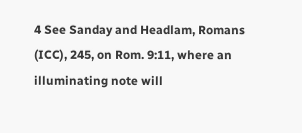4 See Sanday and Headlam, Romans (ICC), 245, on Rom. 9:11, where an illuminating note will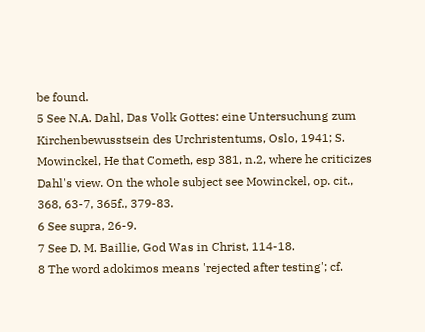be found.
5 See N.A. Dahl, Das Volk Gottes: eine Untersuchung zum Kirchenbewusstsein des Urchristentums, Oslo, 1941; S. Mowinckel, He that Cometh, esp 381, n.2, where he criticizes Dahl's view. On the whole subject see Mowinckel, op. cit., 368, 63-7, 365f., 379-83.
6 See supra, 26-9.
7 See D. M. Baillie, God Was in Christ, 114-18.
8 The word adokimos means 'rejected after testing'; cf.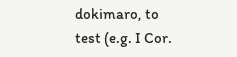dokimaro, to test (e.g. I Cor.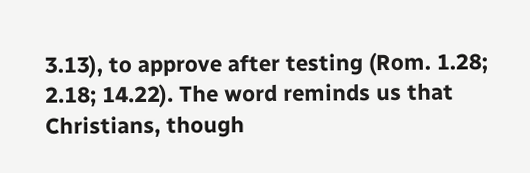3.13), to approve after testing (Rom. 1.28; 2.18; 14.22). The word reminds us that Christians, though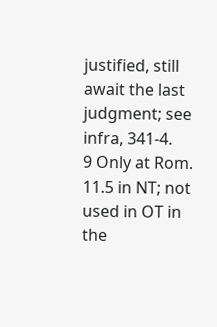justified, still await the last judgment; see infra, 341-4.
9 Only at Rom. 11.5 in NT; not used in OT in the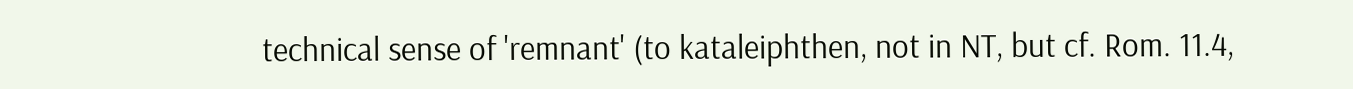technical sense of 'remnant' (to kataleiphthen, not in NT, but cf. Rom. 11.4,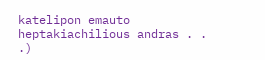katelipon emauto heptakiachilious andras . . .)